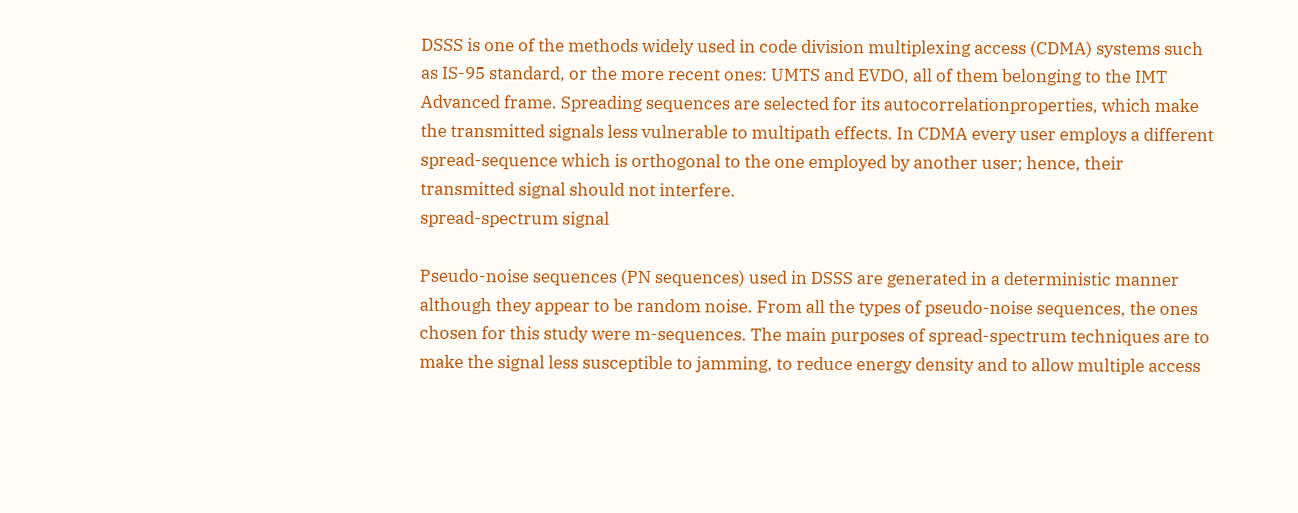DSSS is one of the methods widely used in code division multiplexing access (CDMA) systems such as IS-95 standard, or the more recent ones: UMTS and EVDO, all of them belonging to the IMT Advanced frame. Spreading sequences are selected for its autocorrelationproperties, which make the transmitted signals less vulnerable to multipath effects. In CDMA every user employs a different spread-sequence which is orthogonal to the one employed by another user; hence, their transmitted signal should not interfere.
spread-spectrum signal

Pseudo-noise sequences (PN sequences) used in DSSS are generated in a deterministic manner although they appear to be random noise. From all the types of pseudo-noise sequences, the ones chosen for this study were m-sequences. The main purposes of spread-spectrum techniques are to make the signal less susceptible to jamming, to reduce energy density and to allow multiple access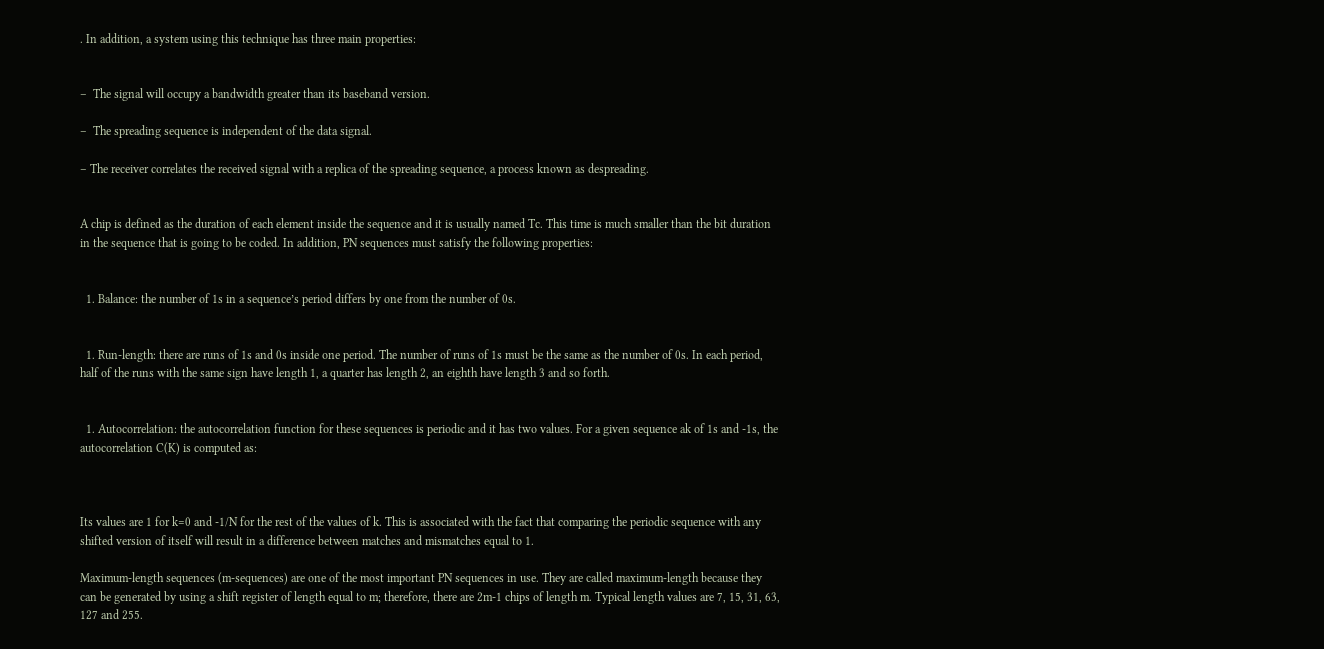. In addition, a system using this technique has three main properties:


–  The signal will occupy a bandwidth greater than its baseband version.

–  The spreading sequence is independent of the data signal.

– The receiver correlates the received signal with a replica of the spreading sequence, a process known as despreading.


A chip is defined as the duration of each element inside the sequence and it is usually named Tc. This time is much smaller than the bit duration in the sequence that is going to be coded. In addition, PN sequences must satisfy the following properties:


  1. Balance: the number of 1s in a sequence’s period differs by one from the number of 0s.


  1. Run-length: there are runs of 1s and 0s inside one period. The number of runs of 1s must be the same as the number of 0s. In each period, half of the runs with the same sign have length 1, a quarter has length 2, an eighth have length 3 and so forth.


  1. Autocorrelation: the autocorrelation function for these sequences is periodic and it has two values. For a given sequence ak of 1s and -1s, the autocorrelation C(K) is computed as:



Its values are 1 for k=0 and -1/N for the rest of the values of k. This is associated with the fact that comparing the periodic sequence with any shifted version of itself will result in a difference between matches and mismatches equal to 1.

Maximum-length sequences (m-sequences) are one of the most important PN sequences in use. They are called maximum-length because they can be generated by using a shift register of length equal to m; therefore, there are 2m-1 chips of length m. Typical length values are 7, 15, 31, 63, 127 and 255.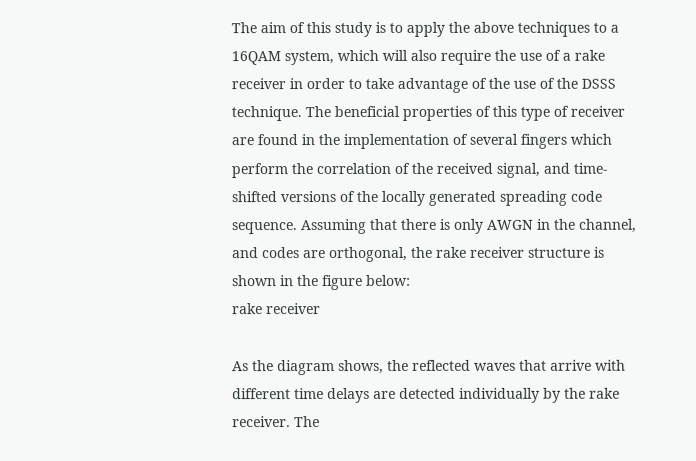The aim of this study is to apply the above techniques to a 16QAM system, which will also require the use of a rake receiver in order to take advantage of the use of the DSSS technique. The beneficial properties of this type of receiver are found in the implementation of several fingers which perform the correlation of the received signal, and time-shifted versions of the locally generated spreading code sequence. Assuming that there is only AWGN in the channel, and codes are orthogonal, the rake receiver structure is shown in the figure below:
rake receiver

As the diagram shows, the reflected waves that arrive with different time delays are detected individually by the rake receiver. The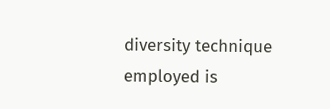diversity technique employed is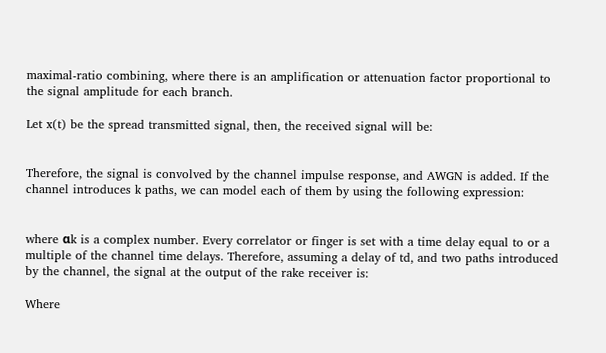maximal-ratio combining, where there is an amplification or attenuation factor proportional to the signal amplitude for each branch.

Let x(t) be the spread transmitted signal, then, the received signal will be:


Therefore, the signal is convolved by the channel impulse response, and AWGN is added. If the channel introduces k paths, we can model each of them by using the following expression:


where αk is a complex number. Every correlator or finger is set with a time delay equal to or a multiple of the channel time delays. Therefore, assuming a delay of td, and two paths introduced by the channel, the signal at the output of the rake receiver is:

Where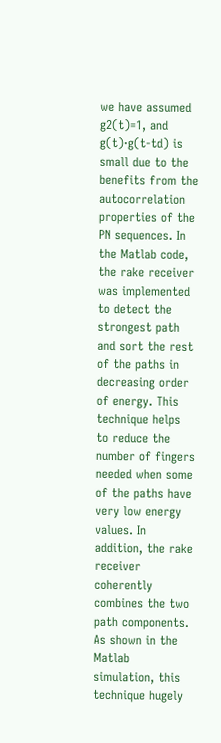we have assumed g2(t)=1, and g(t)·g(t-td) is small due to the benefits from the autocorrelation properties of the PN sequences. In the Matlab code, the rake receiver was implemented to detect the strongest path and sort the rest of the paths in decreasing order of energy. This technique helps to reduce the number of fingers needed when some of the paths have very low energy values. In addition, the rake receiver coherently combines the two path components. As shown in the Matlab simulation, this technique hugely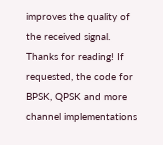improves the quality of the received signal.
Thanks for reading! If requested, the code for BPSK, QPSK and more channel implementations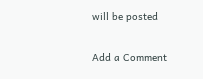will be posted

Add a Comment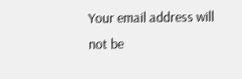Your email address will not be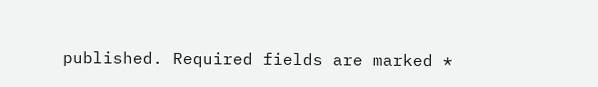published. Required fields are marked *